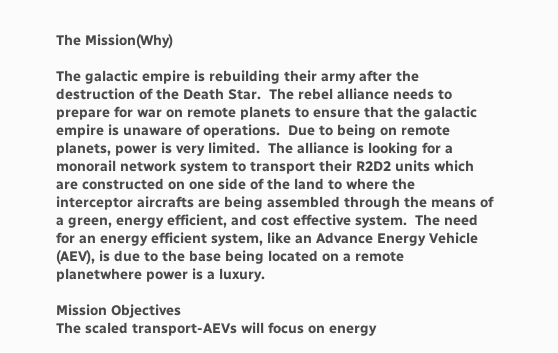The Mission(Why)

The galactic empire is rebuilding their army after the destruction of the Death Star.  The rebel alliance needs to prepare for war on remote planets to ensure that the galactic empire is unaware of operations.  Due to being on remote planets, power is very limited.  The alliance is looking for a monorail network system to transport their R2D2 units which are constructed on one side of the land to where the interceptor aircrafts are being assembled through the means of a green, energy efficient, and cost effective system.  The need for an energy efficient system, like an Advance Energy Vehicle (AEV), is due to the base being located on a remote planetwhere power is a luxury.

Mission Objectives
The scaled transport-AEVs will focus on energy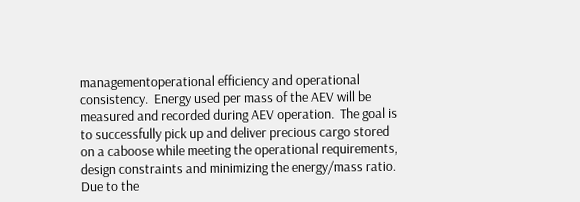managementoperational efficiency and operational consistency.  Energy used per mass of the AEV will be measured and recorded during AEV operation.  The goal is to successfully pick up and deliver precious cargo stored on a caboose while meeting the operational requirements, design constraints and minimizing the energy/mass ratio.  Due to the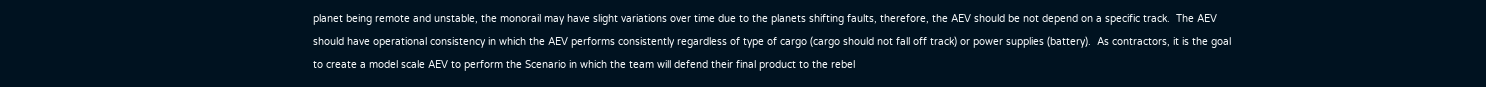planet being remote and unstable, the monorail may have slight variations over time due to the planets shifting faults, therefore, the AEV should be not depend on a specific track.  The AEV should have operational consistency in which the AEV performs consistently regardless of type of cargo (cargo should not fall off track) or power supplies (battery).  As contractors, it is the goal to create a model scale AEV to perform the Scenario in which the team will defend their final product to the rebel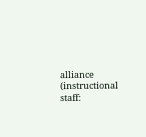alliance (instructional staff: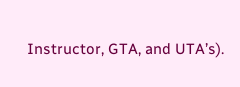Instructor, GTA, and UTA’s).